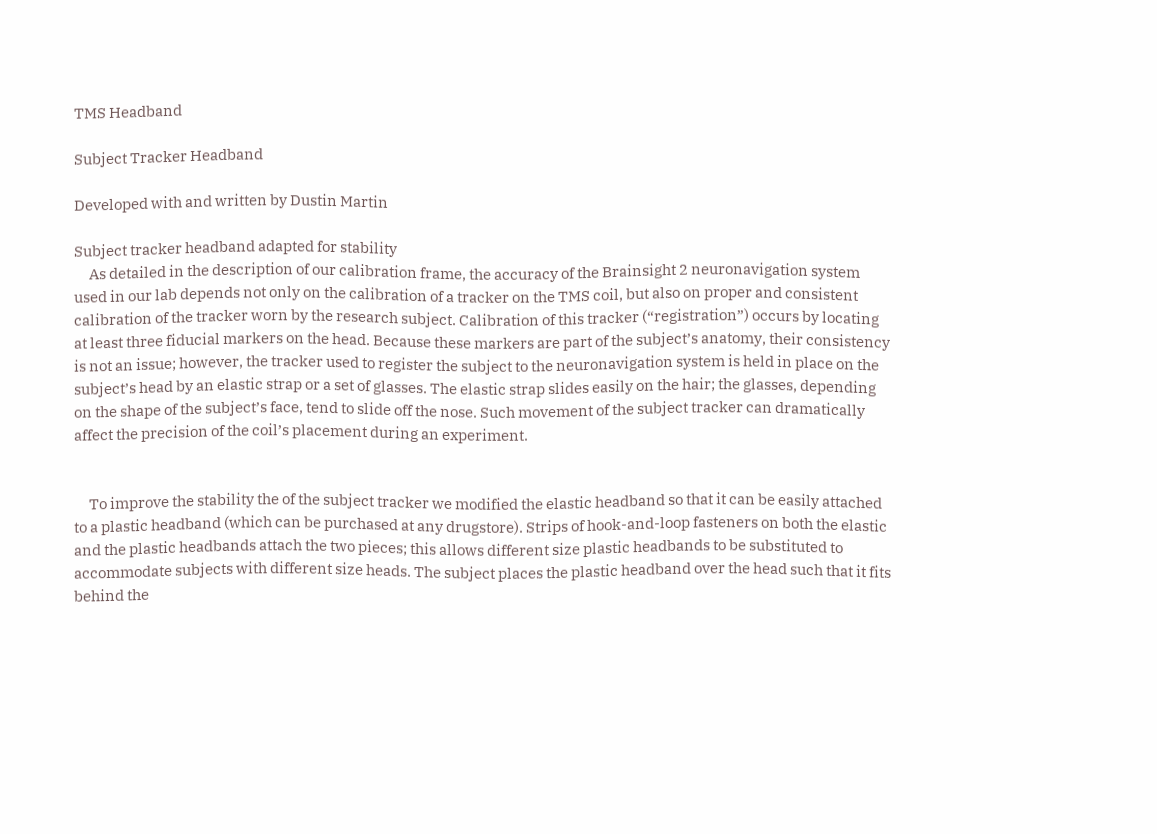TMS Headband

Subject Tracker Headband

Developed with and written by Dustin Martin

Subject tracker headband adapted for stability
     As detailed in the description of our calibration frame, the accuracy of the Brainsight 2 neuronavigation system used in our lab depends not only on the calibration of a tracker on the TMS coil, but also on proper and consistent calibration of the tracker worn by the research subject. Calibration of this tracker (“registration”) occurs by locating at least three fiducial markers on the head. Because these markers are part of the subject’s anatomy, their consistency is not an issue; however, the tracker used to register the subject to the neuronavigation system is held in place on the subject’s head by an elastic strap or a set of glasses. The elastic strap slides easily on the hair; the glasses, depending on the shape of the subject’s face, tend to slide off the nose. Such movement of the subject tracker can dramatically affect the precision of the coil’s placement during an experiment.


     To improve the stability the of the subject tracker we modified the elastic headband so that it can be easily attached to a plastic headband (which can be purchased at any drugstore). Strips of hook-and-loop fasteners on both the elastic and the plastic headbands attach the two pieces; this allows different size plastic headbands to be substituted to accommodate subjects with different size heads. The subject places the plastic headband over the head such that it fits behind the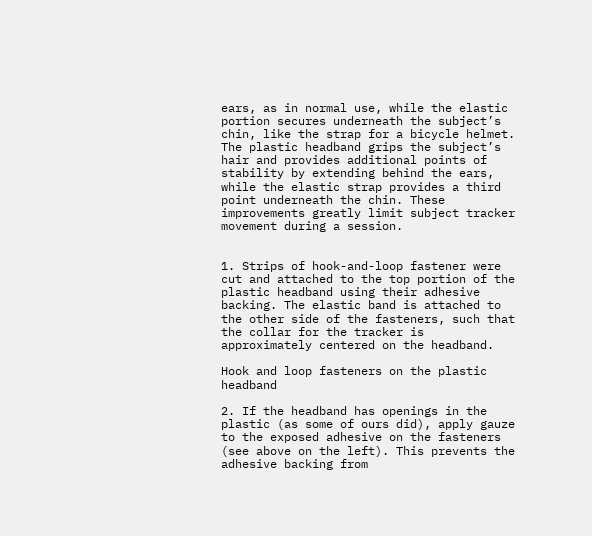ears, as in normal use, while the elastic portion secures underneath the subject’s chin, like the strap for a bicycle helmet. The plastic headband grips the subject’s hair and provides additional points of stability by extending behind the ears, while the elastic strap provides a third point underneath the chin. These improvements greatly limit subject tracker movement during a session.


1. Strips of hook-and-loop fastener were cut and attached to the top portion of the plastic headband using their adhesive backing. The elastic band is attached to the other side of the fasteners, such that the collar for the tracker is approximately centered on the headband.

Hook and loop fasteners on the plastic headband

2. If the headband has openings in the plastic (as some of ours did), apply gauze to the exposed adhesive on the fasteners (see above on the left). This prevents the adhesive backing from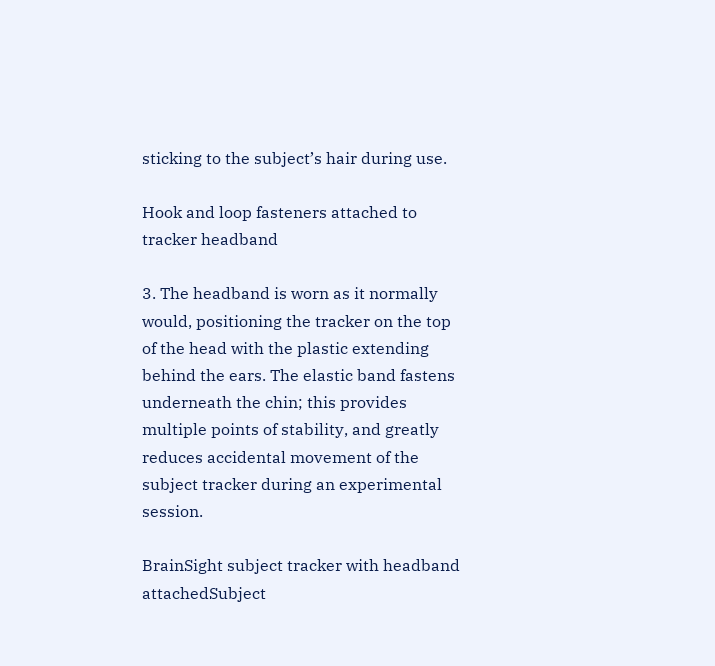sticking to the subject’s hair during use.

Hook and loop fasteners attached to tracker headband

3. The headband is worn as it normally would, positioning the tracker on the top of the head with the plastic extending behind the ears. The elastic band fastens underneath the chin; this provides multiple points of stability, and greatly reduces accidental movement of the subject tracker during an experimental session.

BrainSight subject tracker with headband attachedSubject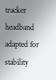tracker headband adapted for stability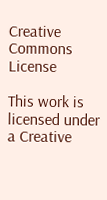Creative Commons License

This work is licensed under a Creative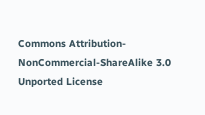Commons Attribution-NonCommercial-ShareAlike 3.0 Unported License